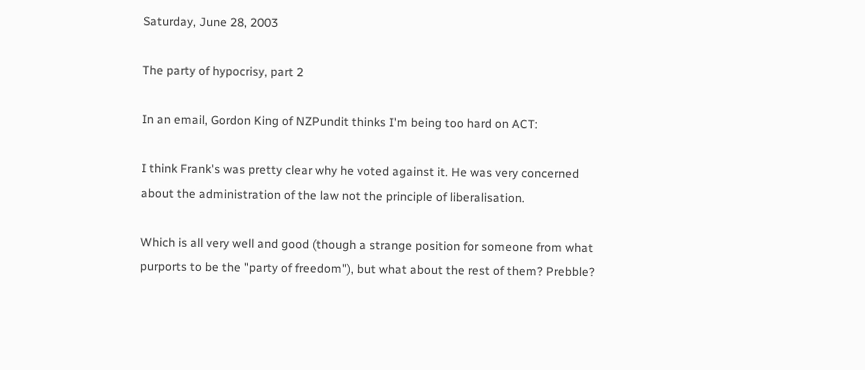Saturday, June 28, 2003

The party of hypocrisy, part 2

In an email, Gordon King of NZPundit thinks I'm being too hard on ACT:

I think Frank's was pretty clear why he voted against it. He was very concerned about the administration of the law not the principle of liberalisation.

Which is all very well and good (though a strange position for someone from what purports to be the "party of freedom"), but what about the rest of them? Prebble?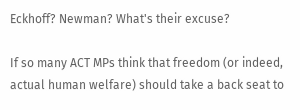Eckhoff? Newman? What's their excuse?

If so many ACT MPs think that freedom (or indeed, actual human welfare) should take a back seat to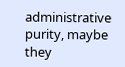administrative purity, maybe they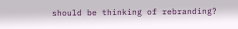should be thinking of rebranding?